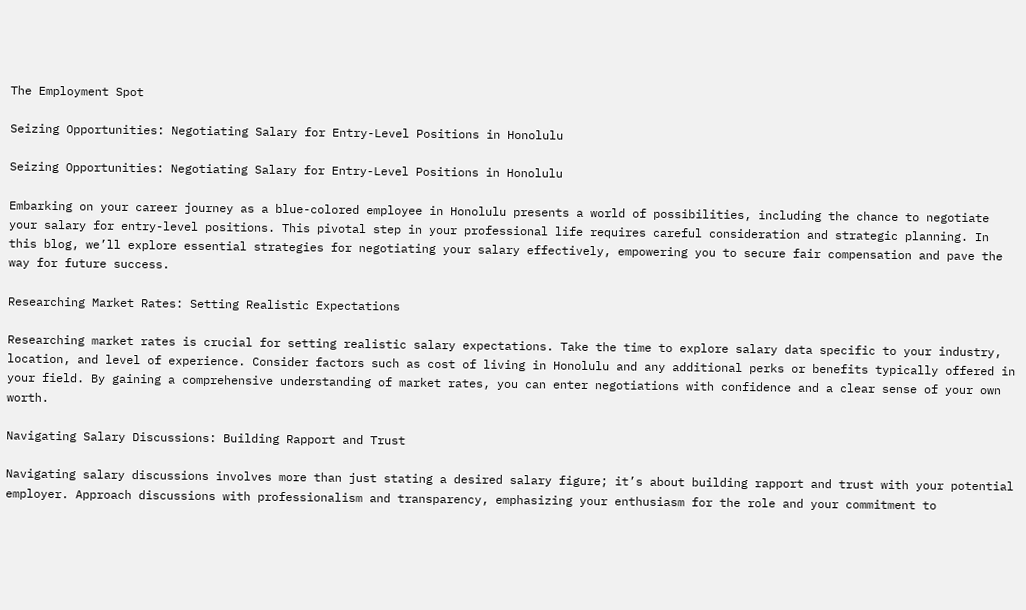The Employment Spot

Seizing Opportunities: Negotiating Salary for Entry-Level Positions in Honolulu

Seizing Opportunities: Negotiating Salary for Entry-Level Positions in Honolulu

Embarking on your career journey as a blue-colored employee in Honolulu presents a world of possibilities, including the chance to negotiate your salary for entry-level positions. This pivotal step in your professional life requires careful consideration and strategic planning. In this blog, we’ll explore essential strategies for negotiating your salary effectively, empowering you to secure fair compensation and pave the way for future success.

Researching Market Rates: Setting Realistic Expectations

Researching market rates is crucial for setting realistic salary expectations. Take the time to explore salary data specific to your industry, location, and level of experience. Consider factors such as cost of living in Honolulu and any additional perks or benefits typically offered in your field. By gaining a comprehensive understanding of market rates, you can enter negotiations with confidence and a clear sense of your own worth.

Navigating Salary Discussions: Building Rapport and Trust

Navigating salary discussions involves more than just stating a desired salary figure; it’s about building rapport and trust with your potential employer. Approach discussions with professionalism and transparency, emphasizing your enthusiasm for the role and your commitment to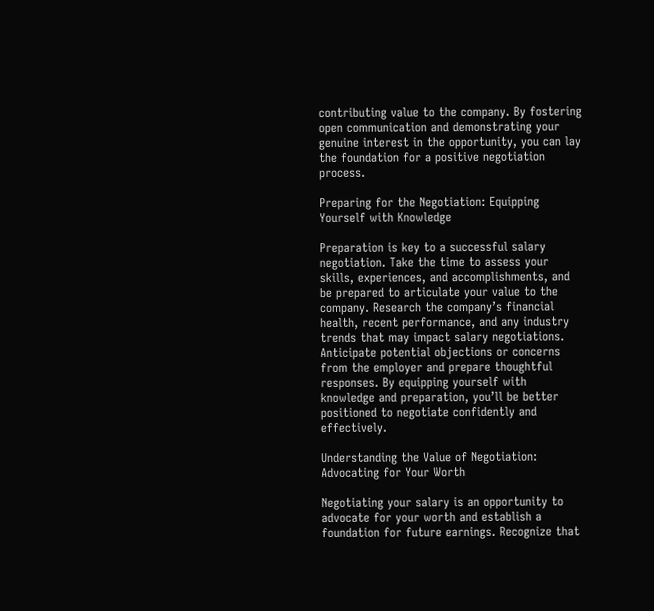contributing value to the company. By fostering open communication and demonstrating your genuine interest in the opportunity, you can lay the foundation for a positive negotiation process.

Preparing for the Negotiation: Equipping Yourself with Knowledge

Preparation is key to a successful salary negotiation. Take the time to assess your skills, experiences, and accomplishments, and be prepared to articulate your value to the company. Research the company’s financial health, recent performance, and any industry trends that may impact salary negotiations. Anticipate potential objections or concerns from the employer and prepare thoughtful responses. By equipping yourself with knowledge and preparation, you’ll be better positioned to negotiate confidently and effectively.

Understanding the Value of Negotiation: Advocating for Your Worth

Negotiating your salary is an opportunity to advocate for your worth and establish a foundation for future earnings. Recognize that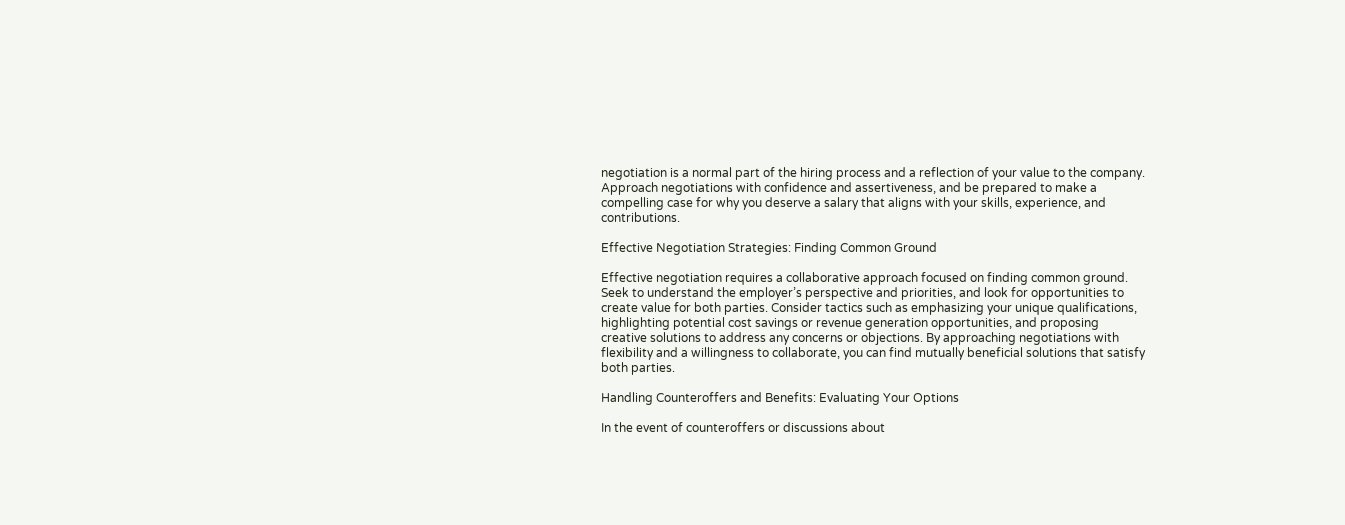negotiation is a normal part of the hiring process and a reflection of your value to the company. Approach negotiations with confidence and assertiveness, and be prepared to make a compelling case for why you deserve a salary that aligns with your skills, experience, and contributions.

Effective Negotiation Strategies: Finding Common Ground

Effective negotiation requires a collaborative approach focused on finding common ground. Seek to understand the employer’s perspective and priorities, and look for opportunities to create value for both parties. Consider tactics such as emphasizing your unique qualifications, highlighting potential cost savings or revenue generation opportunities, and proposing creative solutions to address any concerns or objections. By approaching negotiations with flexibility and a willingness to collaborate, you can find mutually beneficial solutions that satisfy both parties.

Handling Counteroffers and Benefits: Evaluating Your Options

In the event of counteroffers or discussions about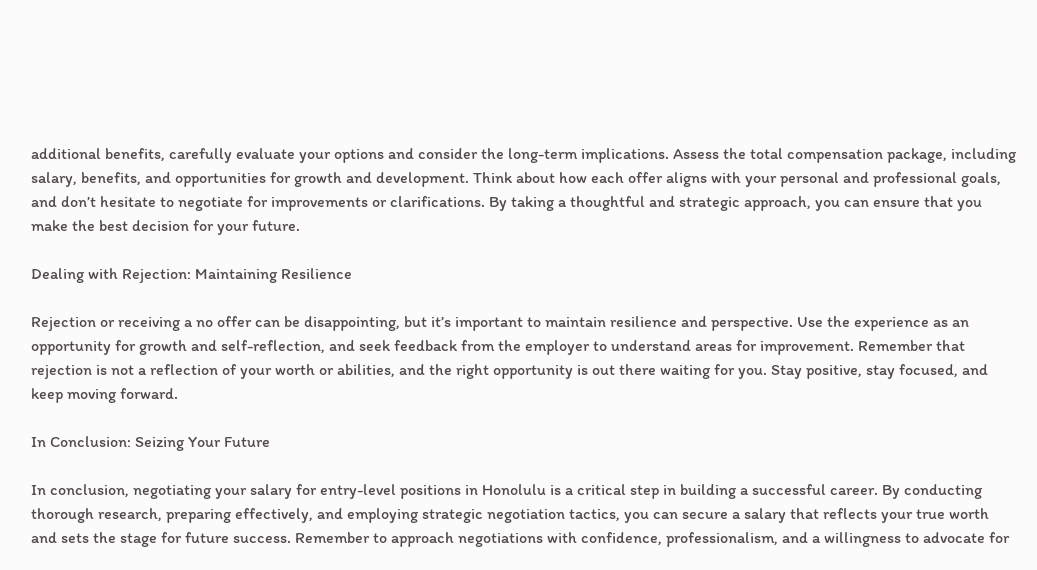additional benefits, carefully evaluate your options and consider the long-term implications. Assess the total compensation package, including salary, benefits, and opportunities for growth and development. Think about how each offer aligns with your personal and professional goals, and don’t hesitate to negotiate for improvements or clarifications. By taking a thoughtful and strategic approach, you can ensure that you make the best decision for your future.

Dealing with Rejection: Maintaining Resilience

Rejection or receiving a no offer can be disappointing, but it’s important to maintain resilience and perspective. Use the experience as an opportunity for growth and self-reflection, and seek feedback from the employer to understand areas for improvement. Remember that rejection is not a reflection of your worth or abilities, and the right opportunity is out there waiting for you. Stay positive, stay focused, and keep moving forward.

In Conclusion: Seizing Your Future

In conclusion, negotiating your salary for entry-level positions in Honolulu is a critical step in building a successful career. By conducting thorough research, preparing effectively, and employing strategic negotiation tactics, you can secure a salary that reflects your true worth and sets the stage for future success. Remember to approach negotiations with confidence, professionalism, and a willingness to advocate for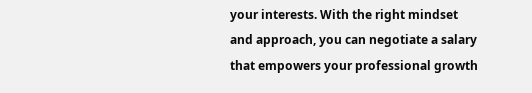your interests. With the right mindset and approach, you can negotiate a salary that empowers your professional growth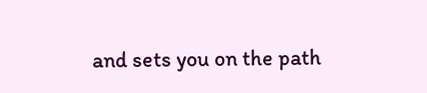and sets you on the path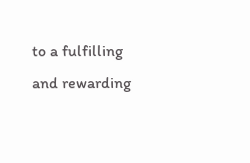to a fulfilling and rewarding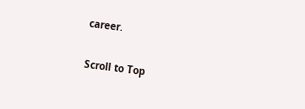career.

Scroll to Top